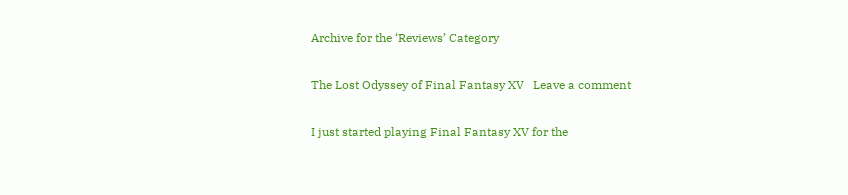Archive for the ‘Reviews’ Category

The Lost Odyssey of Final Fantasy XV   Leave a comment

I just started playing Final Fantasy XV for the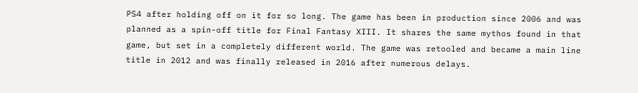PS4 after holding off on it for so long. The game has been in production since 2006 and was planned as a spin-off title for Final Fantasy XIII. It shares the same mythos found in that game, but set in a completely different world. The game was retooled and became a main line title in 2012 and was finally released in 2016 after numerous delays.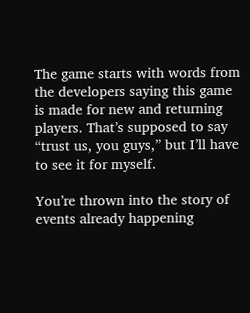The game starts with words from the developers saying this game is made for new and returning players. That’s supposed to say “trust us, you guys,” but I’ll have to see it for myself.

You’re thrown into the story of events already happening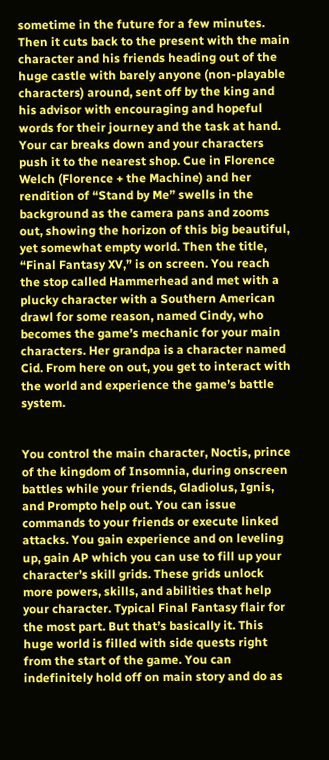sometime in the future for a few minutes. Then it cuts back to the present with the main character and his friends heading out of the huge castle with barely anyone (non-playable characters) around, sent off by the king and his advisor with encouraging and hopeful words for their journey and the task at hand. Your car breaks down and your characters push it to the nearest shop. Cue in Florence Welch (Florence + the Machine) and her rendition of “Stand by Me” swells in the background as the camera pans and zooms out, showing the horizon of this big beautiful, yet somewhat empty world. Then the title, “Final Fantasy XV,” is on screen. You reach the stop called Hammerhead and met with a plucky character with a Southern American drawl for some reason, named Cindy, who becomes the game’s mechanic for your main characters. Her grandpa is a character named Cid. From here on out, you get to interact with the world and experience the game’s battle system.


You control the main character, Noctis, prince of the kingdom of Insomnia, during onscreen battles while your friends, Gladiolus, Ignis, and Prompto help out. You can issue commands to your friends or execute linked attacks. You gain experience and on leveling up, gain AP which you can use to fill up your character’s skill grids. These grids unlock more powers, skills, and abilities that help your character. Typical Final Fantasy flair for the most part. But that’s basically it. This huge world is filled with side quests right from the start of the game. You can indefinitely hold off on main story and do as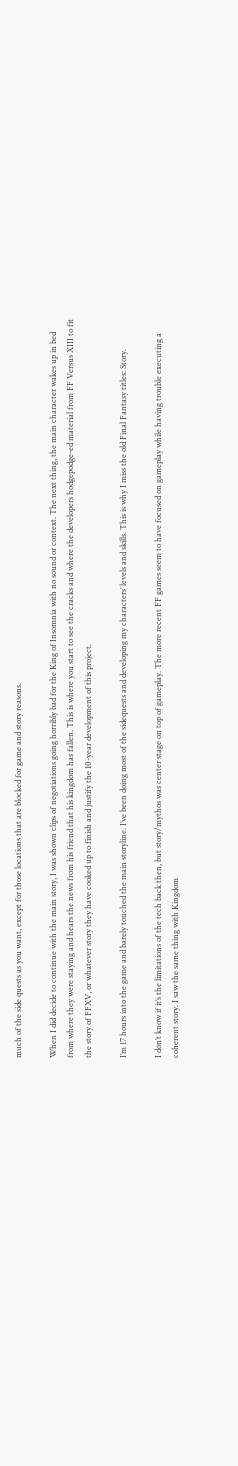much of the side quests as you want, except for those locations that are blocked for game and story reasons.

When I did decide to continue with the main story, I was shown clips of negotiations going horribly bad for the King of Insomnia with no sound or context. The next thing, the main character wakes up in bed from where they were staying and hears the news from his friend that his kingdom has fallen. This is where you start to see the cracks and where the developers hodgepodge-ed material from FF Versus XIII to fit the story of FFXV, or whatever story they have cooked up to finish and justify the 10-year development of this project.

I’m 17 hours into the game and barely touched the main storyline. I’ve been doing most of the sidequests and developing my characters’ levels and skills. This is why I miss the old Final Fantasy titles: Story.

I don’t know if it’s the limitations of the tech back then, but story/mythos was center stage on top of gameplay. The more recent FF games seem to have focused on gameplay while having trouble executing a coherent story. I saw the same thing with Kingdom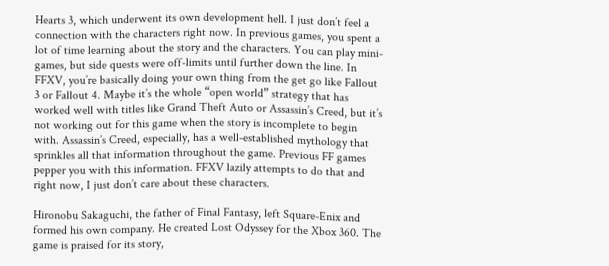Hearts 3, which underwent its own development hell. I just don’t feel a connection with the characters right now. In previous games, you spent a lot of time learning about the story and the characters. You can play mini-games, but side quests were off-limits until further down the line. In FFXV, you’re basically doing your own thing from the get go like Fallout 3 or Fallout 4. Maybe it’s the whole “open world” strategy that has worked well with titles like Grand Theft Auto or Assassin’s Creed, but it’s not working out for this game when the story is incomplete to begin with. Assassin’s Creed, especially, has a well-established mythology that sprinkles all that information throughout the game. Previous FF games pepper you with this information. FFXV lazily attempts to do that and right now, I just don’t care about these characters.

Hironobu Sakaguchi, the father of Final Fantasy, left Square-Enix and formed his own company. He created Lost Odyssey for the Xbox 360. The game is praised for its story,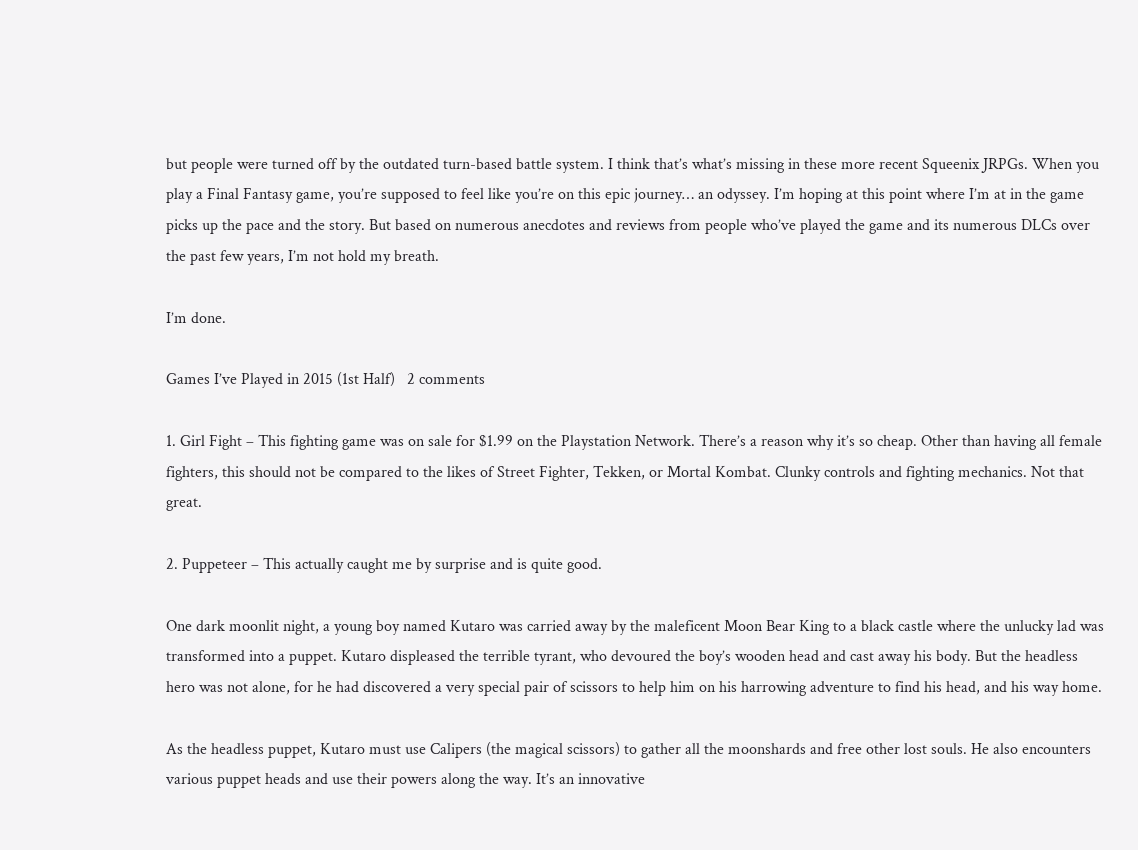but people were turned off by the outdated turn-based battle system. I think that’s what’s missing in these more recent Squeenix JRPGs. When you play a Final Fantasy game, you’re supposed to feel like you’re on this epic journey… an odyssey. I’m hoping at this point where I’m at in the game picks up the pace and the story. But based on numerous anecdotes and reviews from people who’ve played the game and its numerous DLCs over the past few years, I’m not hold my breath.

I’m done.

Games I’ve Played in 2015 (1st Half)   2 comments

1. Girl Fight – This fighting game was on sale for $1.99 on the Playstation Network. There’s a reason why it’s so cheap. Other than having all female fighters, this should not be compared to the likes of Street Fighter, Tekken, or Mortal Kombat. Clunky controls and fighting mechanics. Not that great.

2. Puppeteer – This actually caught me by surprise and is quite good.

One dark moonlit night, a young boy named Kutaro was carried away by the maleficent Moon Bear King to a black castle where the unlucky lad was transformed into a puppet. Kutaro displeased the terrible tyrant, who devoured the boy’s wooden head and cast away his body. But the headless hero was not alone, for he had discovered a very special pair of scissors to help him on his harrowing adventure to find his head, and his way home.

As the headless puppet, Kutaro must use Calipers (the magical scissors) to gather all the moonshards and free other lost souls. He also encounters various puppet heads and use their powers along the way. It’s an innovative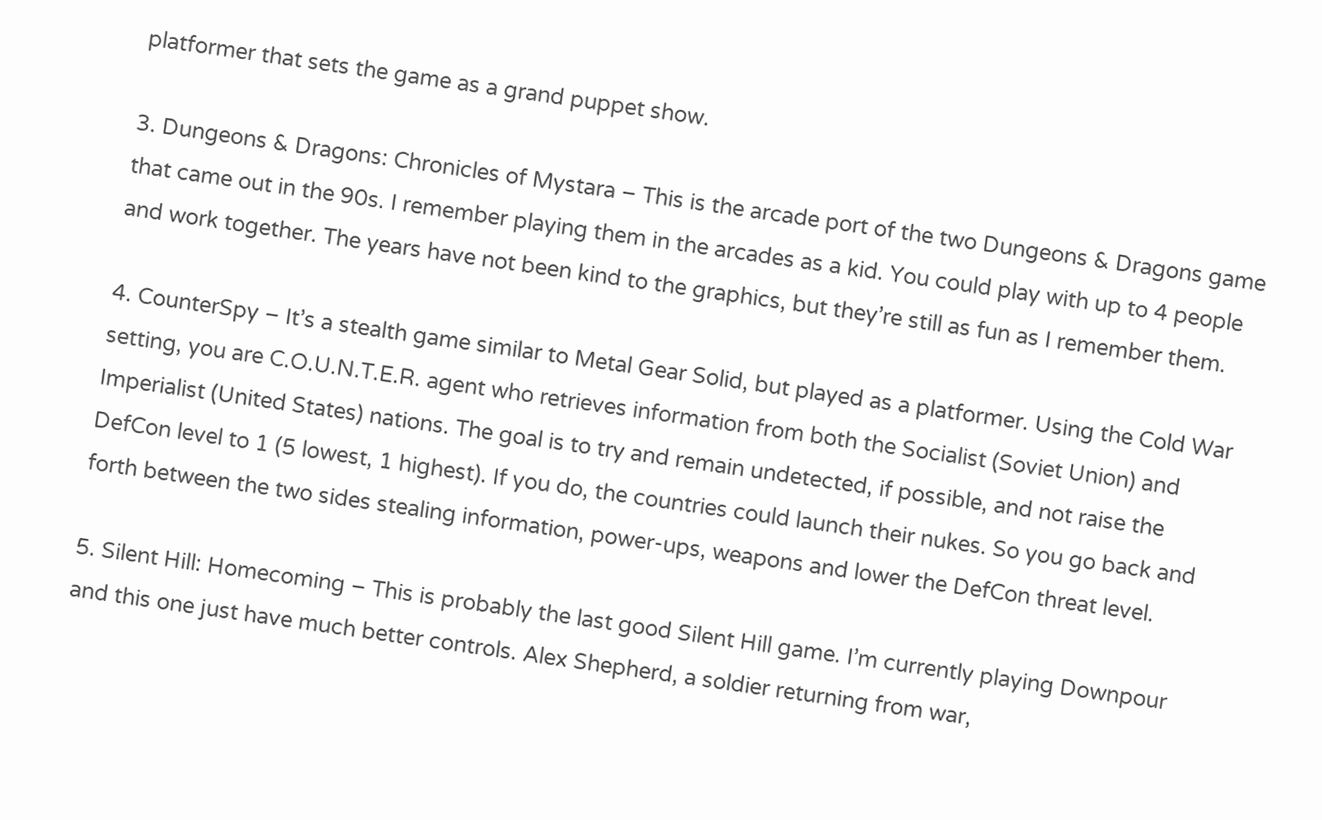platformer that sets the game as a grand puppet show.

3. Dungeons & Dragons: Chronicles of Mystara – This is the arcade port of the two Dungeons & Dragons game that came out in the 90s. I remember playing them in the arcades as a kid. You could play with up to 4 people and work together. The years have not been kind to the graphics, but they’re still as fun as I remember them.

4. CounterSpy – It’s a stealth game similar to Metal Gear Solid, but played as a platformer. Using the Cold War setting, you are C.O.U.N.T.E.R. agent who retrieves information from both the Socialist (Soviet Union) and Imperialist (United States) nations. The goal is to try and remain undetected, if possible, and not raise the DefCon level to 1 (5 lowest, 1 highest). If you do, the countries could launch their nukes. So you go back and forth between the two sides stealing information, power-ups, weapons and lower the DefCon threat level.

5. Silent Hill: Homecoming – This is probably the last good Silent Hill game. I’m currently playing Downpour and this one just have much better controls. Alex Shepherd, a soldier returning from war,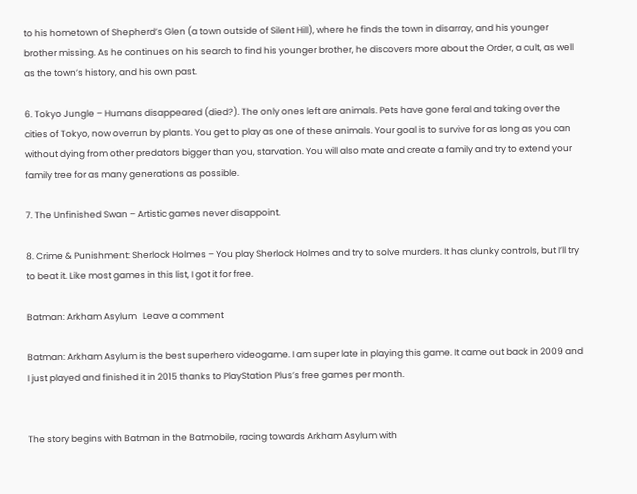to his hometown of Shepherd’s Glen (a town outside of Silent Hill), where he finds the town in disarray, and his younger brother missing. As he continues on his search to find his younger brother, he discovers more about the Order, a cult, as well as the town’s history, and his own past.

6. Tokyo Jungle – Humans disappeared (died?). The only ones left are animals. Pets have gone feral and taking over the cities of Tokyo, now overrun by plants. You get to play as one of these animals. Your goal is to survive for as long as you can without dying from other predators bigger than you, starvation. You will also mate and create a family and try to extend your family tree for as many generations as possible.

7. The Unfinished Swan – Artistic games never disappoint.

8. Crime & Punishment: Sherlock Holmes – You play Sherlock Holmes and try to solve murders. It has clunky controls, but I’ll try to beat it. Like most games in this list, I got it for free.

Batman: Arkham Asylum   Leave a comment

Batman: Arkham Asylum is the best superhero videogame. I am super late in playing this game. It came out back in 2009 and I just played and finished it in 2015 thanks to PlayStation Plus’s free games per month.


The story begins with Batman in the Batmobile, racing towards Arkham Asylum with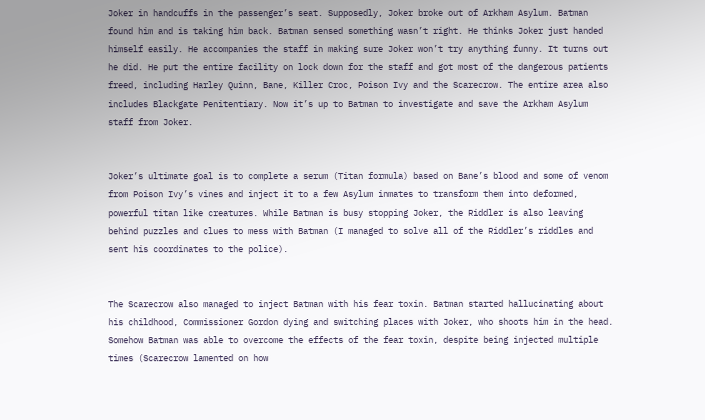Joker in handcuffs in the passenger’s seat. Supposedly, Joker broke out of Arkham Asylum. Batman found him and is taking him back. Batman sensed something wasn’t right. He thinks Joker just handed himself easily. He accompanies the staff in making sure Joker won’t try anything funny. It turns out he did. He put the entire facility on lock down for the staff and got most of the dangerous patients freed, including Harley Quinn, Bane, Killer Croc, Poison Ivy and the Scarecrow. The entire area also includes Blackgate Penitentiary. Now it’s up to Batman to investigate and save the Arkham Asylum staff from Joker.


Joker’s ultimate goal is to complete a serum (Titan formula) based on Bane’s blood and some of venom from Poison Ivy’s vines and inject it to a few Asylum inmates to transform them into deformed, powerful titan like creatures. While Batman is busy stopping Joker, the Riddler is also leaving behind puzzles and clues to mess with Batman (I managed to solve all of the Riddler’s riddles and sent his coordinates to the police).


The Scarecrow also managed to inject Batman with his fear toxin. Batman started hallucinating about his childhood, Commissioner Gordon dying and switching places with Joker, who shoots him in the head. Somehow Batman was able to overcome the effects of the fear toxin, despite being injected multiple times (Scarecrow lamented on how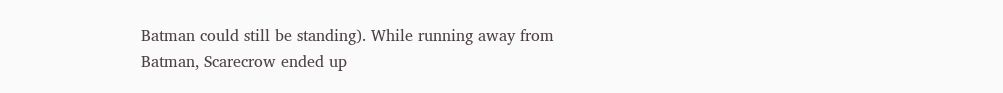Batman could still be standing). While running away from Batman, Scarecrow ended up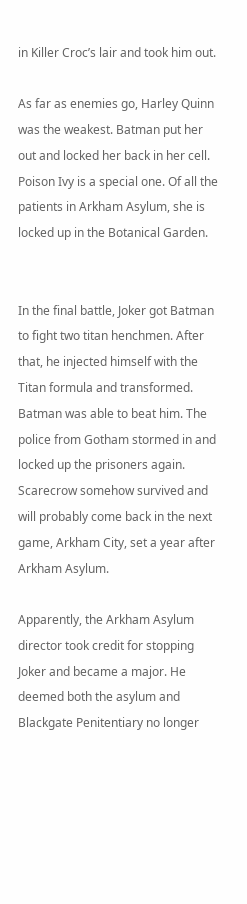in Killer Croc’s lair and took him out.

As far as enemies go, Harley Quinn was the weakest. Batman put her out and locked her back in her cell. Poison Ivy is a special one. Of all the patients in Arkham Asylum, she is locked up in the Botanical Garden.


In the final battle, Joker got Batman to fight two titan henchmen. After that, he injected himself with the Titan formula and transformed. Batman was able to beat him. The police from Gotham stormed in and locked up the prisoners again. Scarecrow somehow survived and will probably come back in the next game, Arkham City, set a year after Arkham Asylum.

Apparently, the Arkham Asylum director took credit for stopping Joker and became a major. He deemed both the asylum and Blackgate Penitentiary no longer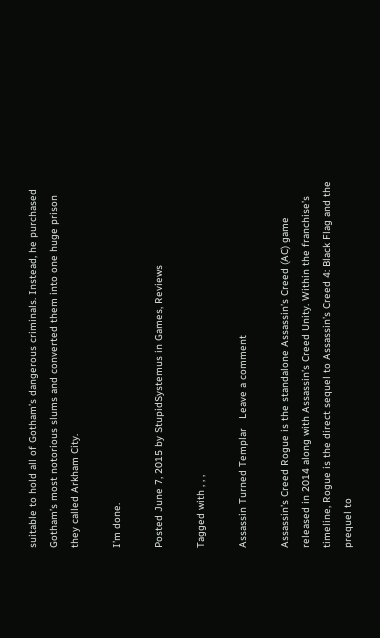suitable to hold all of Gotham’s dangerous criminals. Instead, he purchased Gotham’s most notorious slums and converted them into one huge prison they called Arkham City.

I’m done.

Posted June 7, 2015 by StupidSystemus in Games, Reviews

Tagged with , , ,

Assassin Turned Templar   Leave a comment

Assassin’s Creed Rogue is the standalone Assassin’s Creed (AC) game released in 2014 along with Assassin’s Creed Unity. Within the franchise’s timeline, Rogue is the direct sequel to Assassin’s Creed 4: Black Flag and the prequel to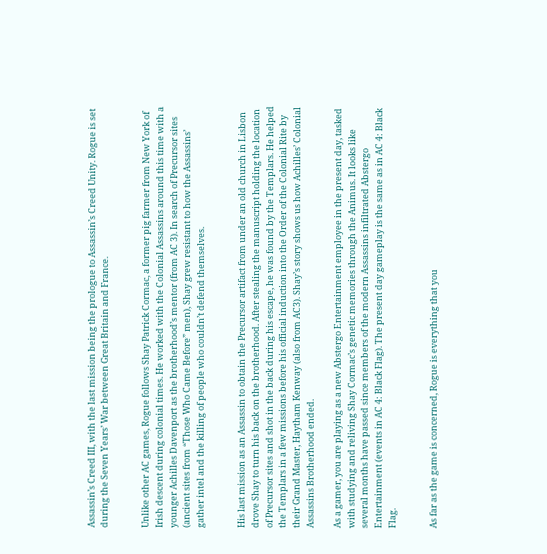Assassin’s Creed III, with the last mission being the prologue to Assassin’s Creed Unity. Rogue is set during the Seven Years’ War between Great Britain and France.


Unlike other AC games, Rogue follows Shay Patrick Cormac, a former pig farmer from New York of Irish descent during colonial times. He worked with the Colonial Assassins around this time with a younger Achilles Davenport as the brotherhood’s mentor (from AC 3). In search of Precursor sites (ancient sites from “Those Who Came Before” men), Shay grew resistant to how the Assassins’ gather intel and the killing of people who couldn’t defend themselves.


His last mission as an Assassin to obtain the Precursor artifact from under an old church in Lisbon drove Shay to turn his back on the brotherhood. After stealing the manuscript holding the location of Precursor sites and shot in the back during his escape, he was found by the Templars. He helped the Templars in a few missions before his official induction into the Order of the Colonial Rite by their Grand Master, Haytham Kenway (also from AC3). Shay’s story shows us how Achilles’ Colonial Assassins Brotherhood ended.

As a gamer, you are playing as a new Abstergo Entertainment employee in the present day, tasked with studying and reliving Shay Cormac’s genetic memories through the Animus. It looks like several months have passed since members of the modern Assassins infiltrated Abstergo Entertainment (events in AC 4: Black Flag). The present day gameplay is the same as in AC 4: Black Flag.


As far as the game is concerned, Rogue is everything that you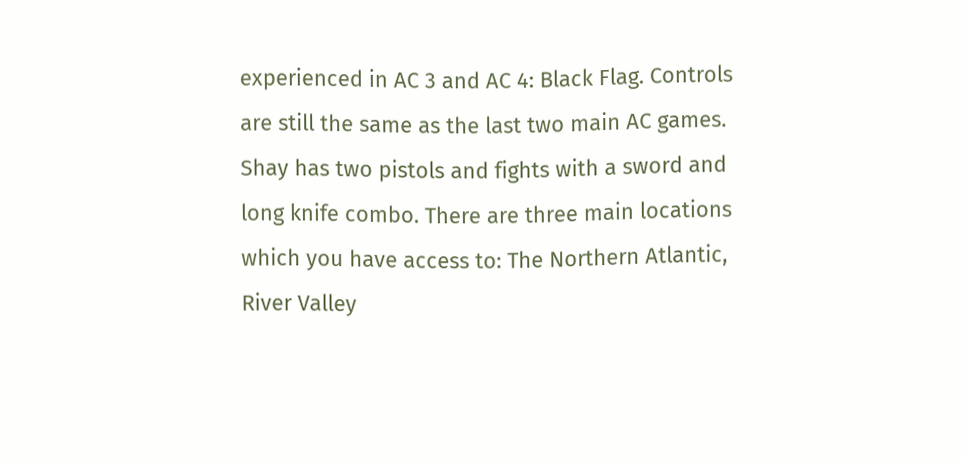experienced in AC 3 and AC 4: Black Flag. Controls are still the same as the last two main AC games. Shay has two pistols and fights with a sword and long knife combo. There are three main locations which you have access to: The Northern Atlantic, River Valley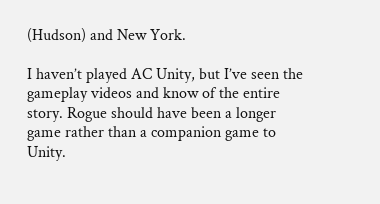(Hudson) and New York.

I haven’t played AC Unity, but I’ve seen the gameplay videos and know of the entire story. Rogue should have been a longer game rather than a companion game to Unity.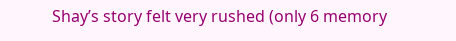Shay’s story felt very rushed (only 6 memory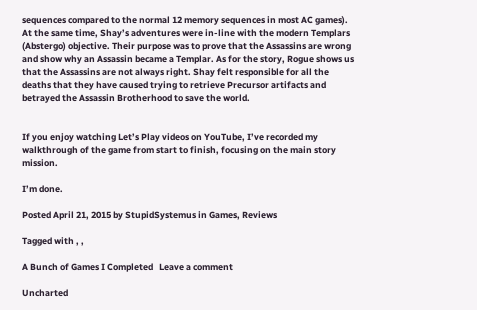sequences compared to the normal 12 memory sequences in most AC games). At the same time, Shay’s adventures were in-line with the modern Templars (Abstergo) objective. Their purpose was to prove that the Assassins are wrong and show why an Assassin became a Templar. As for the story, Rogue shows us that the Assassins are not always right. Shay felt responsible for all the deaths that they have caused trying to retrieve Precursor artifacts and betrayed the Assassin Brotherhood to save the world.


If you enjoy watching Let’s Play videos on YouTube, I’ve recorded my walkthrough of the game from start to finish, focusing on the main story mission.

I’m done.

Posted April 21, 2015 by StupidSystemus in Games, Reviews

Tagged with , ,

A Bunch of Games I Completed   Leave a comment

Uncharted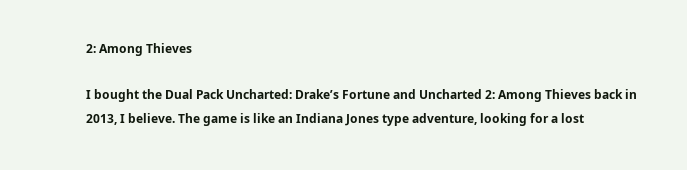2: Among Thieves

I bought the Dual Pack Uncharted: Drake’s Fortune and Uncharted 2: Among Thieves back in 2013, I believe. The game is like an Indiana Jones type adventure, looking for a lost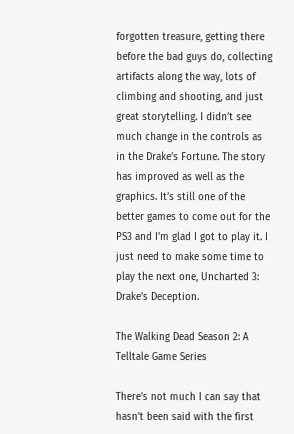forgotten treasure, getting there before the bad guys do, collecting artifacts along the way, lots of climbing and shooting, and just great storytelling. I didn’t see much change in the controls as in the Drake’s Fortune. The story has improved as well as the graphics. It’s still one of the better games to come out for the PS3 and I’m glad I got to play it. I just need to make some time to play the next one, Uncharted 3: Drake’s Deception.

The Walking Dead Season 2: A Telltale Game Series

There’s not much I can say that hasn’t been said with the first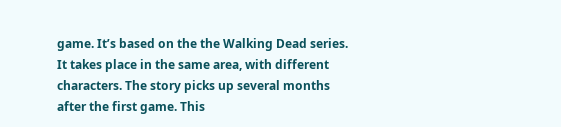game. It’s based on the the Walking Dead series. It takes place in the same area, with different characters. The story picks up several months after the first game. This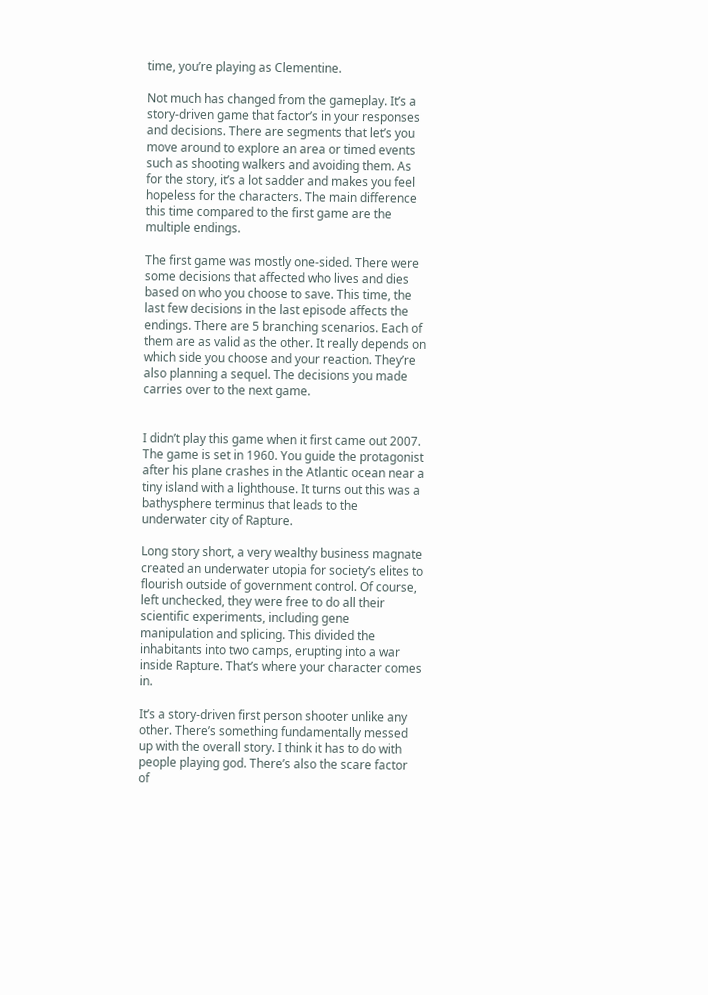time, you’re playing as Clementine.

Not much has changed from the gameplay. It’s a story-driven game that factor’s in your responses and decisions. There are segments that let’s you move around to explore an area or timed events such as shooting walkers and avoiding them. As for the story, it’s a lot sadder and makes you feel hopeless for the characters. The main difference this time compared to the first game are the multiple endings.

The first game was mostly one-sided. There were some decisions that affected who lives and dies based on who you choose to save. This time, the last few decisions in the last episode affects the endings. There are 5 branching scenarios. Each of them are as valid as the other. It really depends on which side you choose and your reaction. They’re also planning a sequel. The decisions you made carries over to the next game.


I didn’t play this game when it first came out 2007. The game is set in 1960. You guide the protagonist after his plane crashes in the Atlantic ocean near a tiny island with a lighthouse. It turns out this was a bathysphere terminus that leads to the underwater city of Rapture.

Long story short, a very wealthy business magnate created an underwater utopia for society’s elites to flourish outside of government control. Of course, left unchecked, they were free to do all their scientific experiments, including gene manipulation and splicing. This divided the inhabitants into two camps, erupting into a war inside Rapture. That’s where your character comes in.

It’s a story-driven first person shooter unlike any other. There’s something fundamentally messed up with the overall story. I think it has to do with people playing god. There’s also the scare factor of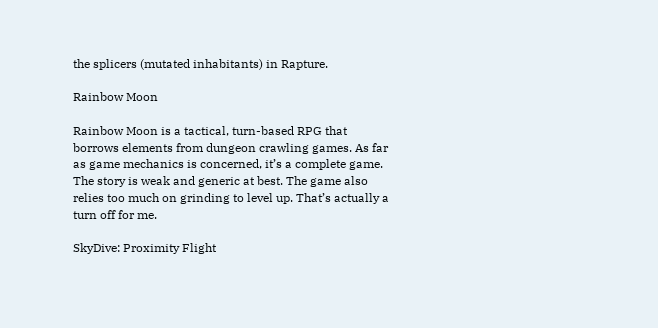the splicers (mutated inhabitants) in Rapture.

Rainbow Moon

Rainbow Moon is a tactical, turn-based RPG that borrows elements from dungeon crawling games. As far as game mechanics is concerned, it’s a complete game. The story is weak and generic at best. The game also relies too much on grinding to level up. That’s actually a turn off for me.

SkyDive: Proximity Flight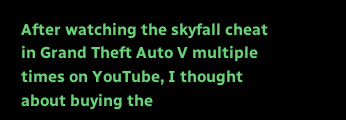After watching the skyfall cheat in Grand Theft Auto V multiple times on YouTube, I thought about buying the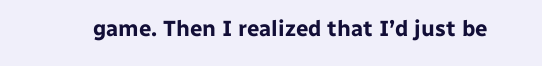game. Then I realized that I’d just be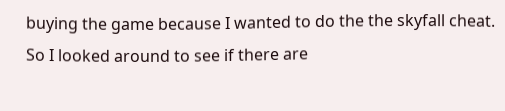buying the game because I wanted to do the the skyfall cheat. So I looked around to see if there are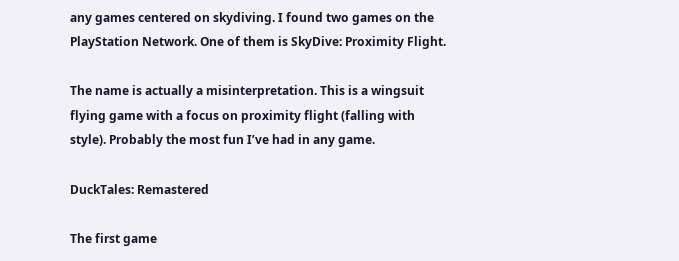any games centered on skydiving. I found two games on the PlayStation Network. One of them is SkyDive: Proximity Flight.

The name is actually a misinterpretation. This is a wingsuit flying game with a focus on proximity flight (falling with style). Probably the most fun I’ve had in any game.

DuckTales: Remastered

The first game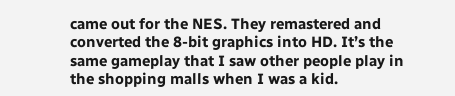came out for the NES. They remastered and converted the 8-bit graphics into HD. It’s the same gameplay that I saw other people play in the shopping malls when I was a kid.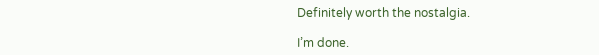Definitely worth the nostalgia.

I’m done.